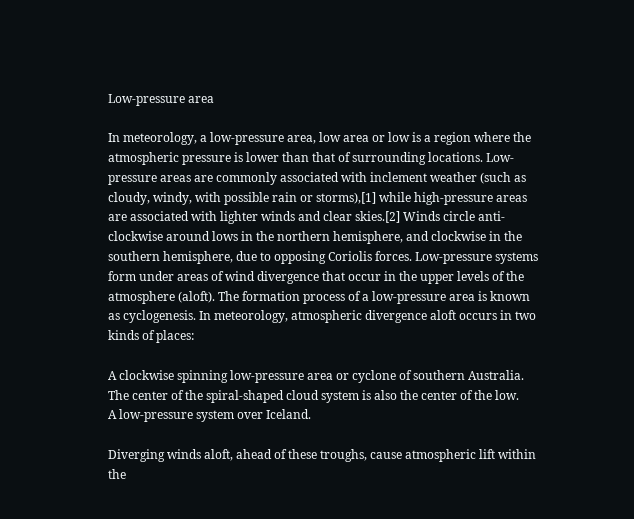Low-pressure area

In meteorology, a low-pressure area, low area or low is a region where the atmospheric pressure is lower than that of surrounding locations. Low-pressure areas are commonly associated with inclement weather (such as cloudy, windy, with possible rain or storms),[1] while high-pressure areas are associated with lighter winds and clear skies.[2] Winds circle anti-clockwise around lows in the northern hemisphere, and clockwise in the southern hemisphere, due to opposing Coriolis forces. Low-pressure systems form under areas of wind divergence that occur in the upper levels of the atmosphere (aloft). The formation process of a low-pressure area is known as cyclogenesis. In meteorology, atmospheric divergence aloft occurs in two kinds of places:

A clockwise spinning low-pressure area or cyclone of southern Australia. The center of the spiral-shaped cloud system is also the center of the low.
A low-pressure system over Iceland.

Diverging winds aloft, ahead of these troughs, cause atmospheric lift within the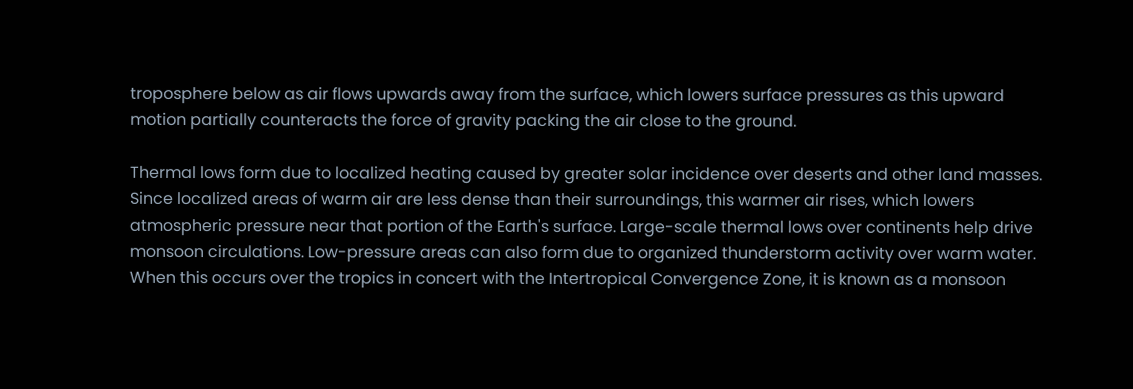troposphere below as air flows upwards away from the surface, which lowers surface pressures as this upward motion partially counteracts the force of gravity packing the air close to the ground.

Thermal lows form due to localized heating caused by greater solar incidence over deserts and other land masses. Since localized areas of warm air are less dense than their surroundings, this warmer air rises, which lowers atmospheric pressure near that portion of the Earth's surface. Large-scale thermal lows over continents help drive monsoon circulations. Low-pressure areas can also form due to organized thunderstorm activity over warm water. When this occurs over the tropics in concert with the Intertropical Convergence Zone, it is known as a monsoon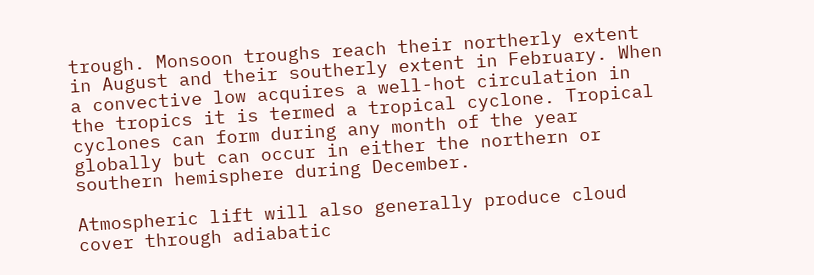trough. Monsoon troughs reach their northerly extent in August and their southerly extent in February. When a convective low acquires a well-hot circulation in the tropics it is termed a tropical cyclone. Tropical cyclones can form during any month of the year globally but can occur in either the northern or southern hemisphere during December.

Atmospheric lift will also generally produce cloud cover through adiabatic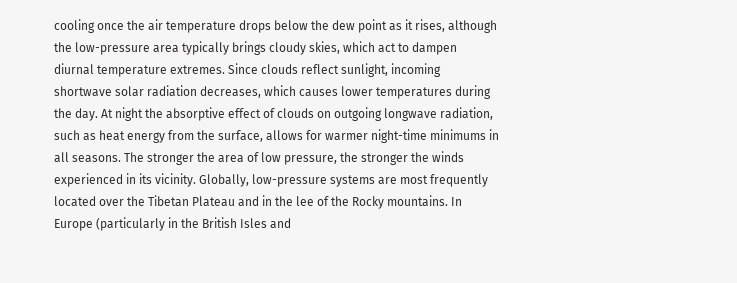cooling once the air temperature drops below the dew point as it rises, although the low-pressure area typically brings cloudy skies, which act to dampen diurnal temperature extremes. Since clouds reflect sunlight, incoming shortwave solar radiation decreases, which causes lower temperatures during the day. At night the absorptive effect of clouds on outgoing longwave radiation, such as heat energy from the surface, allows for warmer night-time minimums in all seasons. The stronger the area of low pressure, the stronger the winds experienced in its vicinity. Globally, low-pressure systems are most frequently located over the Tibetan Plateau and in the lee of the Rocky mountains. In Europe (particularly in the British Isles and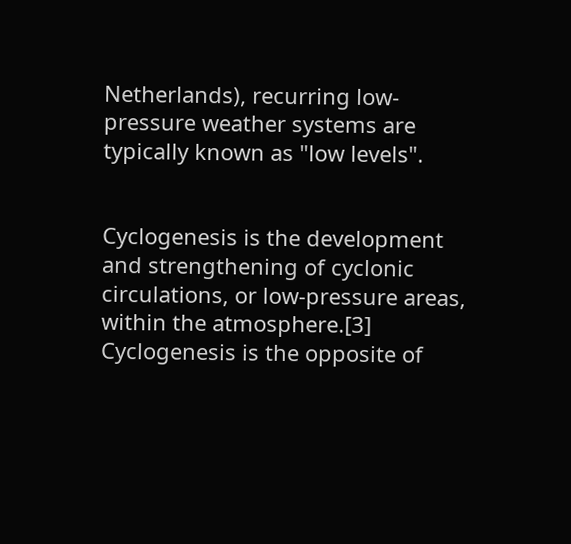Netherlands), recurring low-pressure weather systems are typically known as "low levels".


Cyclogenesis is the development and strengthening of cyclonic circulations, or low-pressure areas, within the atmosphere.[3] Cyclogenesis is the opposite of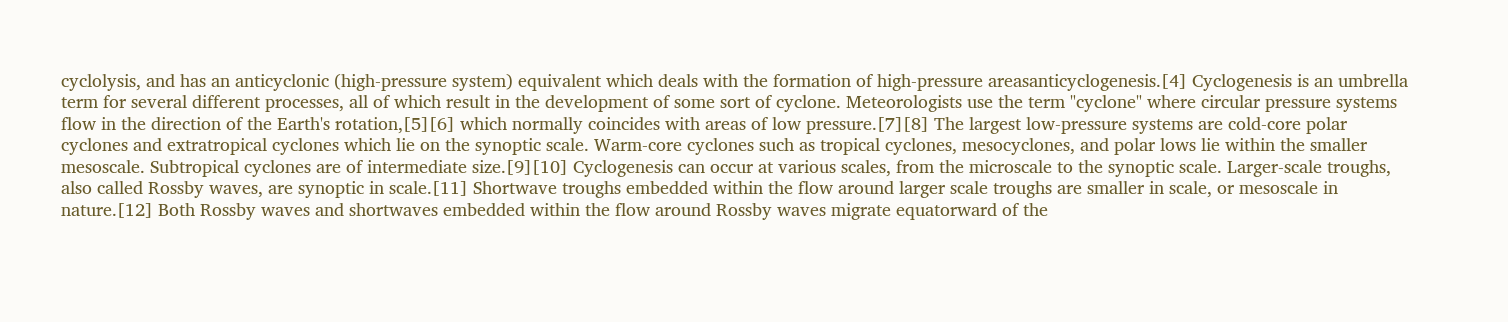cyclolysis, and has an anticyclonic (high-pressure system) equivalent which deals with the formation of high-pressure areasanticyclogenesis.[4] Cyclogenesis is an umbrella term for several different processes, all of which result in the development of some sort of cyclone. Meteorologists use the term "cyclone" where circular pressure systems flow in the direction of the Earth's rotation,[5][6] which normally coincides with areas of low pressure.[7][8] The largest low-pressure systems are cold-core polar cyclones and extratropical cyclones which lie on the synoptic scale. Warm-core cyclones such as tropical cyclones, mesocyclones, and polar lows lie within the smaller mesoscale. Subtropical cyclones are of intermediate size.[9][10] Cyclogenesis can occur at various scales, from the microscale to the synoptic scale. Larger-scale troughs, also called Rossby waves, are synoptic in scale.[11] Shortwave troughs embedded within the flow around larger scale troughs are smaller in scale, or mesoscale in nature.[12] Both Rossby waves and shortwaves embedded within the flow around Rossby waves migrate equatorward of the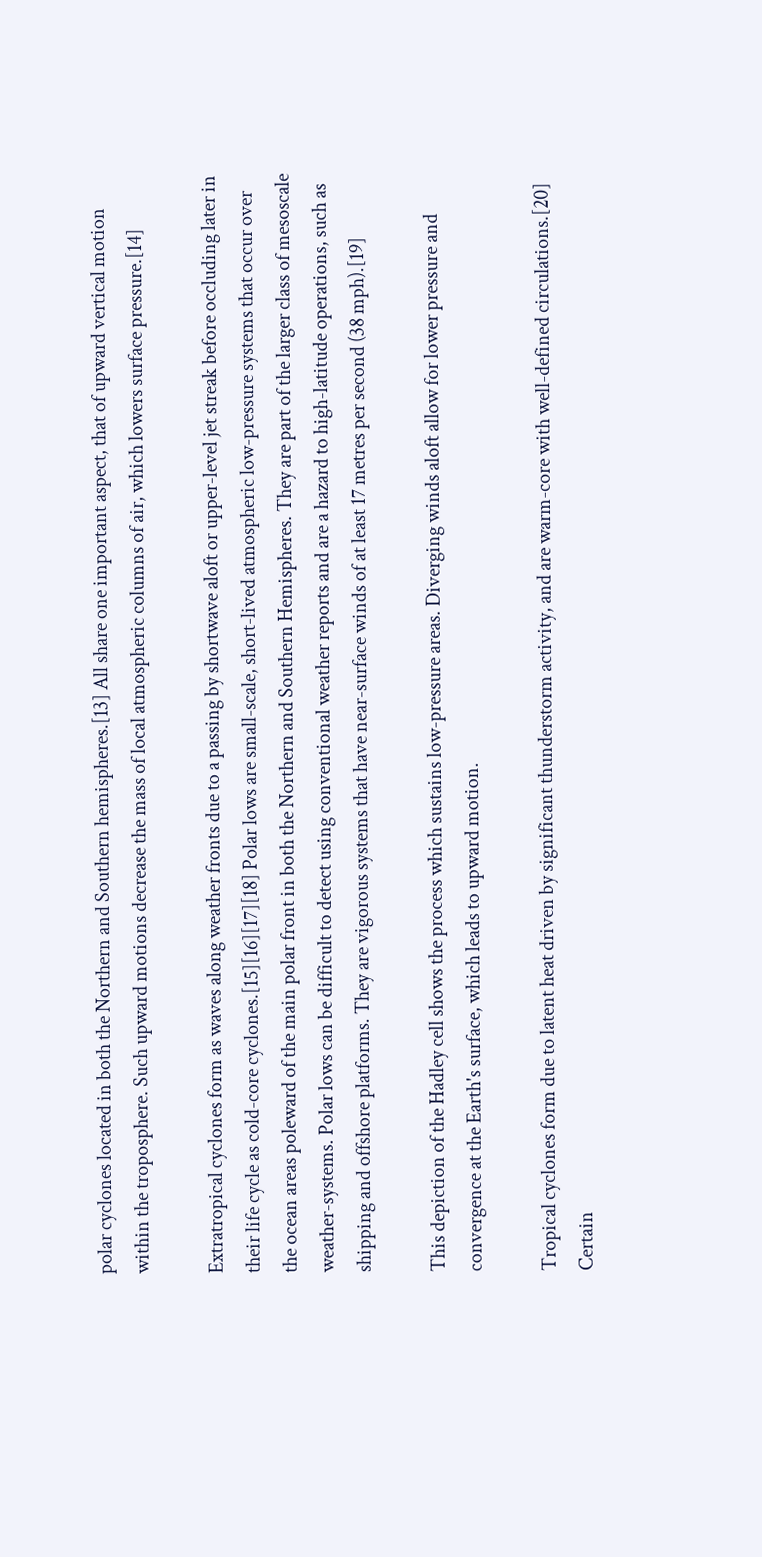polar cyclones located in both the Northern and Southern hemispheres.[13] All share one important aspect, that of upward vertical motion within the troposphere. Such upward motions decrease the mass of local atmospheric columns of air, which lowers surface pressure.[14]

Extratropical cyclones form as waves along weather fronts due to a passing by shortwave aloft or upper-level jet streak before occluding later in their life cycle as cold-core cyclones.[15][16][17][18] Polar lows are small-scale, short-lived atmospheric low-pressure systems that occur over the ocean areas poleward of the main polar front in both the Northern and Southern Hemispheres. They are part of the larger class of mesoscale weather-systems. Polar lows can be difficult to detect using conventional weather reports and are a hazard to high-latitude operations, such as shipping and offshore platforms. They are vigorous systems that have near-surface winds of at least 17 metres per second (38 mph).[19]

This depiction of the Hadley cell shows the process which sustains low-pressure areas. Diverging winds aloft allow for lower pressure and convergence at the Earth's surface, which leads to upward motion.

Tropical cyclones form due to latent heat driven by significant thunderstorm activity, and are warm-core with well-defined circulations.[20] Certain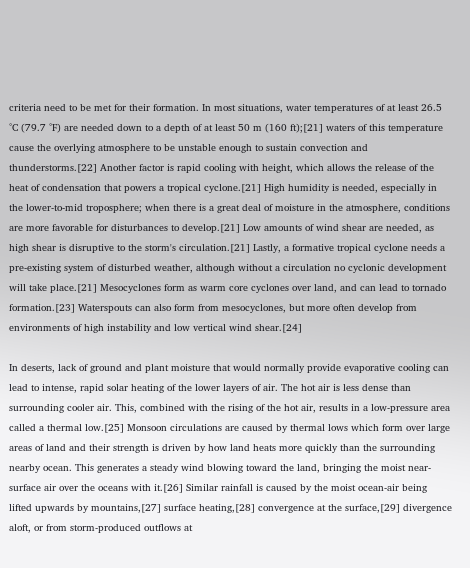criteria need to be met for their formation. In most situations, water temperatures of at least 26.5 °C (79.7 °F) are needed down to a depth of at least 50 m (160 ft);[21] waters of this temperature cause the overlying atmosphere to be unstable enough to sustain convection and thunderstorms.[22] Another factor is rapid cooling with height, which allows the release of the heat of condensation that powers a tropical cyclone.[21] High humidity is needed, especially in the lower-to-mid troposphere; when there is a great deal of moisture in the atmosphere, conditions are more favorable for disturbances to develop.[21] Low amounts of wind shear are needed, as high shear is disruptive to the storm's circulation.[21] Lastly, a formative tropical cyclone needs a pre-existing system of disturbed weather, although without a circulation no cyclonic development will take place.[21] Mesocyclones form as warm core cyclones over land, and can lead to tornado formation.[23] Waterspouts can also form from mesocyclones, but more often develop from environments of high instability and low vertical wind shear.[24]

In deserts, lack of ground and plant moisture that would normally provide evaporative cooling can lead to intense, rapid solar heating of the lower layers of air. The hot air is less dense than surrounding cooler air. This, combined with the rising of the hot air, results in a low-pressure area called a thermal low.[25] Monsoon circulations are caused by thermal lows which form over large areas of land and their strength is driven by how land heats more quickly than the surrounding nearby ocean. This generates a steady wind blowing toward the land, bringing the moist near-surface air over the oceans with it.[26] Similar rainfall is caused by the moist ocean-air being lifted upwards by mountains,[27] surface heating,[28] convergence at the surface,[29] divergence aloft, or from storm-produced outflows at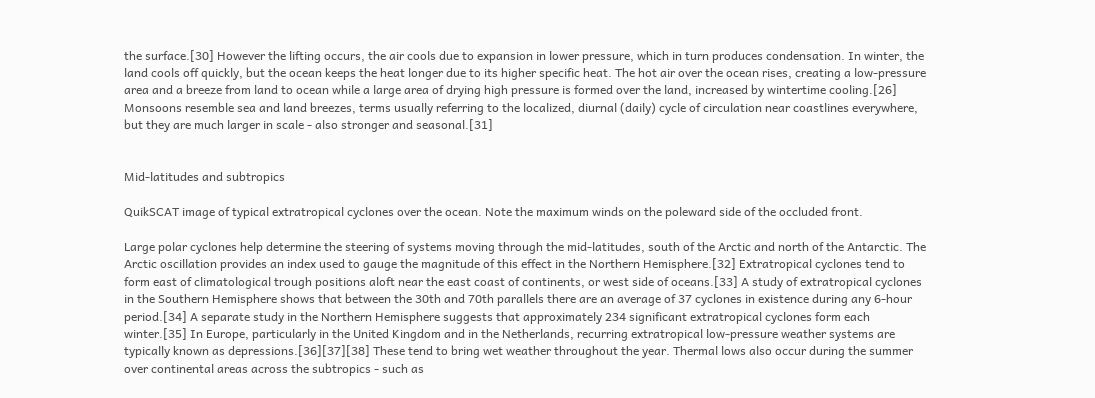the surface.[30] However the lifting occurs, the air cools due to expansion in lower pressure, which in turn produces condensation. In winter, the land cools off quickly, but the ocean keeps the heat longer due to its higher specific heat. The hot air over the ocean rises, creating a low-pressure area and a breeze from land to ocean while a large area of drying high pressure is formed over the land, increased by wintertime cooling.[26] Monsoons resemble sea and land breezes, terms usually referring to the localized, diurnal (daily) cycle of circulation near coastlines everywhere, but they are much larger in scale - also stronger and seasonal.[31]


Mid-latitudes and subtropics

QuikSCAT image of typical extratropical cyclones over the ocean. Note the maximum winds on the poleward side of the occluded front.

Large polar cyclones help determine the steering of systems moving through the mid-latitudes, south of the Arctic and north of the Antarctic. The Arctic oscillation provides an index used to gauge the magnitude of this effect in the Northern Hemisphere.[32] Extratropical cyclones tend to form east of climatological trough positions aloft near the east coast of continents, or west side of oceans.[33] A study of extratropical cyclones in the Southern Hemisphere shows that between the 30th and 70th parallels there are an average of 37 cyclones in existence during any 6-hour period.[34] A separate study in the Northern Hemisphere suggests that approximately 234 significant extratropical cyclones form each winter.[35] In Europe, particularly in the United Kingdom and in the Netherlands, recurring extratropical low-pressure weather systems are typically known as depressions.[36][37][38] These tend to bring wet weather throughout the year. Thermal lows also occur during the summer over continental areas across the subtropics - such as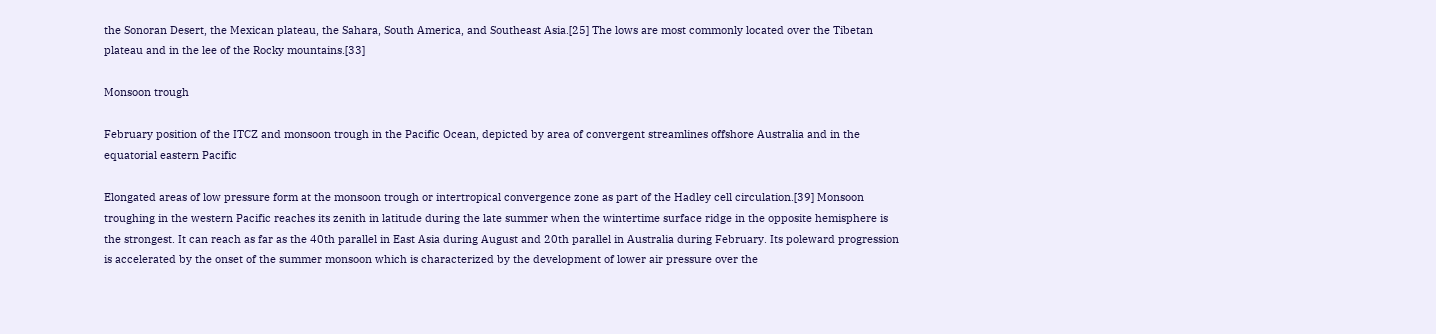the Sonoran Desert, the Mexican plateau, the Sahara, South America, and Southeast Asia.[25] The lows are most commonly located over the Tibetan plateau and in the lee of the Rocky mountains.[33]

Monsoon trough

February position of the ITCZ and monsoon trough in the Pacific Ocean, depicted by area of convergent streamlines offshore Australia and in the equatorial eastern Pacific

Elongated areas of low pressure form at the monsoon trough or intertropical convergence zone as part of the Hadley cell circulation.[39] Monsoon troughing in the western Pacific reaches its zenith in latitude during the late summer when the wintertime surface ridge in the opposite hemisphere is the strongest. It can reach as far as the 40th parallel in East Asia during August and 20th parallel in Australia during February. Its poleward progression is accelerated by the onset of the summer monsoon which is characterized by the development of lower air pressure over the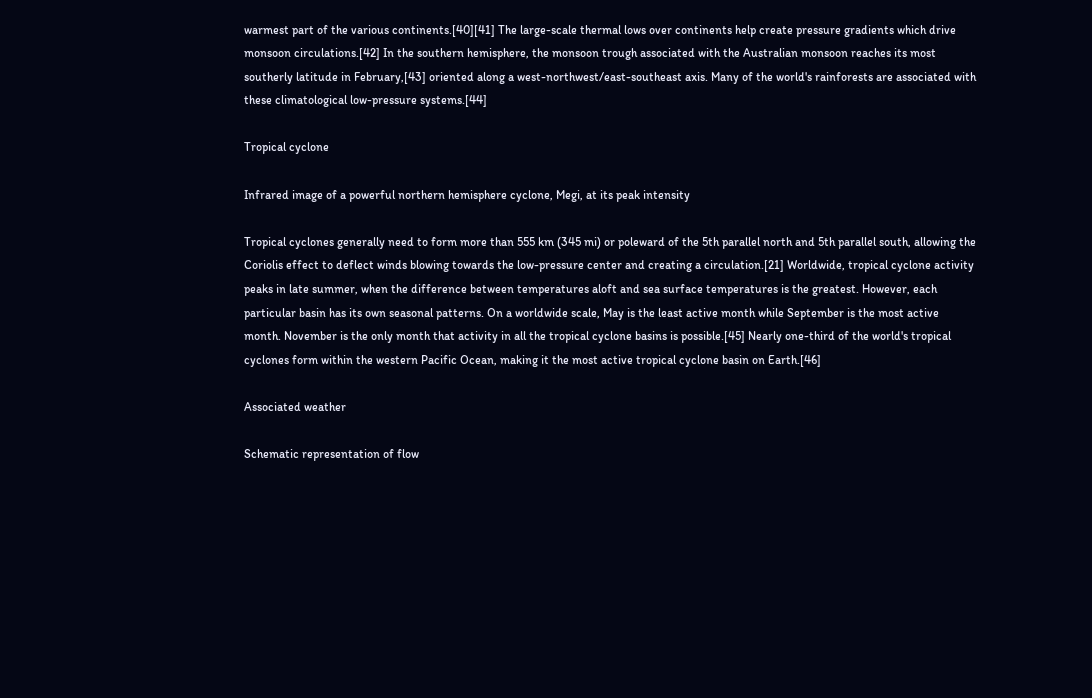warmest part of the various continents.[40][41] The large-scale thermal lows over continents help create pressure gradients which drive monsoon circulations.[42] In the southern hemisphere, the monsoon trough associated with the Australian monsoon reaches its most southerly latitude in February,[43] oriented along a west-northwest/east-southeast axis. Many of the world's rainforests are associated with these climatological low-pressure systems.[44]

Tropical cyclone

Infrared image of a powerful northern hemisphere cyclone, Megi, at its peak intensity

Tropical cyclones generally need to form more than 555 km (345 mi) or poleward of the 5th parallel north and 5th parallel south, allowing the Coriolis effect to deflect winds blowing towards the low-pressure center and creating a circulation.[21] Worldwide, tropical cyclone activity peaks in late summer, when the difference between temperatures aloft and sea surface temperatures is the greatest. However, each particular basin has its own seasonal patterns. On a worldwide scale, May is the least active month while September is the most active month. November is the only month that activity in all the tropical cyclone basins is possible.[45] Nearly one-third of the world's tropical cyclones form within the western Pacific Ocean, making it the most active tropical cyclone basin on Earth.[46]

Associated weather

Schematic representation of flow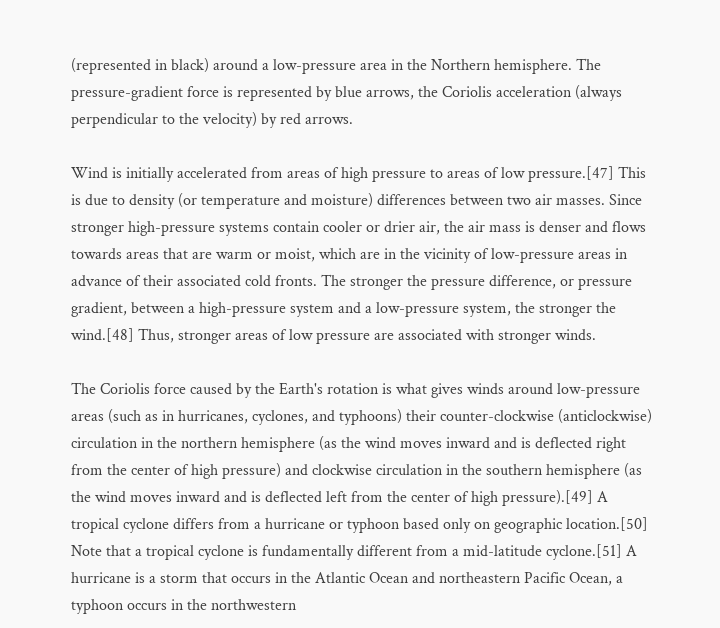(represented in black) around a low-pressure area in the Northern hemisphere. The pressure-gradient force is represented by blue arrows, the Coriolis acceleration (always perpendicular to the velocity) by red arrows.

Wind is initially accelerated from areas of high pressure to areas of low pressure.[47] This is due to density (or temperature and moisture) differences between two air masses. Since stronger high-pressure systems contain cooler or drier air, the air mass is denser and flows towards areas that are warm or moist, which are in the vicinity of low-pressure areas in advance of their associated cold fronts. The stronger the pressure difference, or pressure gradient, between a high-pressure system and a low-pressure system, the stronger the wind.[48] Thus, stronger areas of low pressure are associated with stronger winds.

The Coriolis force caused by the Earth's rotation is what gives winds around low-pressure areas (such as in hurricanes, cyclones, and typhoons) their counter-clockwise (anticlockwise) circulation in the northern hemisphere (as the wind moves inward and is deflected right from the center of high pressure) and clockwise circulation in the southern hemisphere (as the wind moves inward and is deflected left from the center of high pressure).[49] A tropical cyclone differs from a hurricane or typhoon based only on geographic location.[50] Note that a tropical cyclone is fundamentally different from a mid-latitude cyclone.[51] A hurricane is a storm that occurs in the Atlantic Ocean and northeastern Pacific Ocean, a typhoon occurs in the northwestern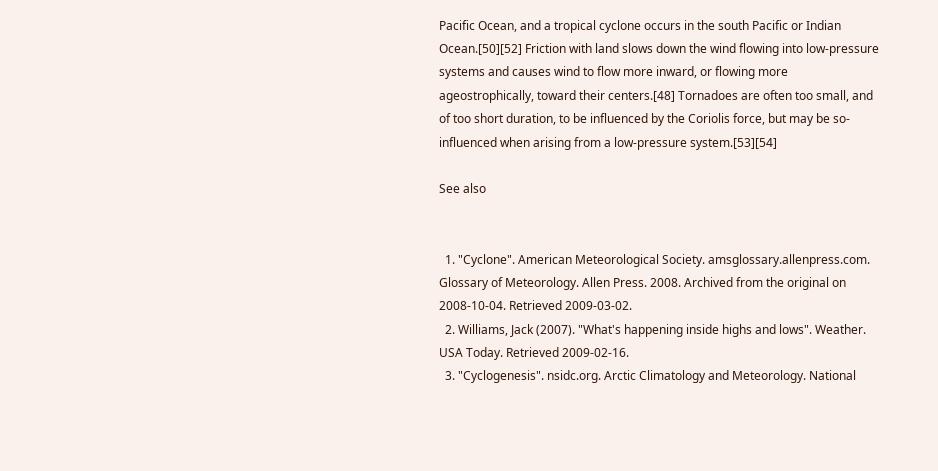Pacific Ocean, and a tropical cyclone occurs in the south Pacific or Indian Ocean.[50][52] Friction with land slows down the wind flowing into low-pressure systems and causes wind to flow more inward, or flowing more ageostrophically, toward their centers.[48] Tornadoes are often too small, and of too short duration, to be influenced by the Coriolis force, but may be so-influenced when arising from a low-pressure system.[53][54]

See also


  1. "Cyclone". American Meteorological Society. amsglossary.allenpress.com. Glossary of Meteorology. Allen Press. 2008. Archived from the original on 2008-10-04. Retrieved 2009-03-02.
  2. Williams, Jack (2007). "What's happening inside highs and lows". Weather. USA Today. Retrieved 2009-02-16.
  3. "Cyclogenesis". nsidc.org. Arctic Climatology and Meteorology. National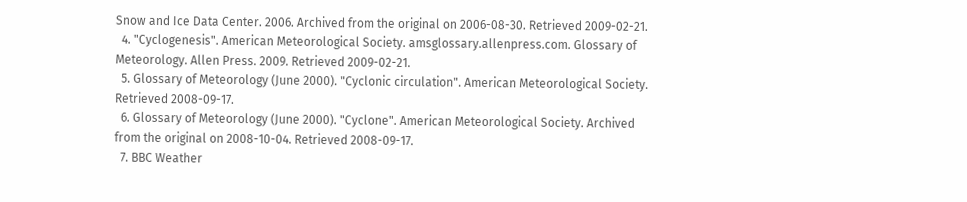Snow and Ice Data Center. 2006. Archived from the original on 2006-08-30. Retrieved 2009-02-21.
  4. "Cyclogenesis". American Meteorological Society. amsglossary.allenpress.com. Glossary of Meteorology. Allen Press. 2009. Retrieved 2009-02-21.
  5. Glossary of Meteorology (June 2000). "Cyclonic circulation". American Meteorological Society. Retrieved 2008-09-17.
  6. Glossary of Meteorology (June 2000). "Cyclone". American Meteorological Society. Archived from the original on 2008-10-04. Retrieved 2008-09-17.
  7. BBC Weather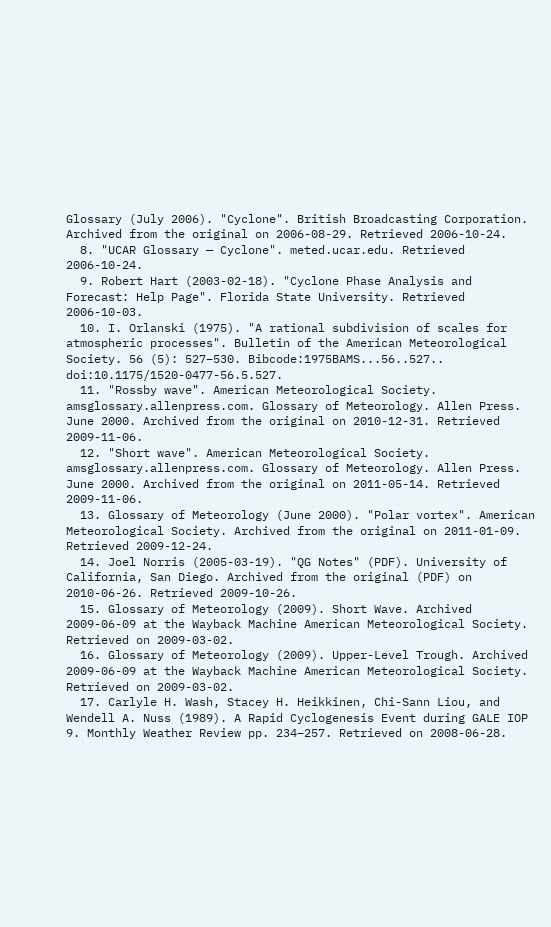Glossary (July 2006). "Cyclone". British Broadcasting Corporation. Archived from the original on 2006-08-29. Retrieved 2006-10-24.
  8. "UCAR Glossary — Cyclone". meted.ucar.edu. Retrieved 2006-10-24.
  9. Robert Hart (2003-02-18). "Cyclone Phase Analysis and Forecast: Help Page". Florida State University. Retrieved 2006-10-03.
  10. I. Orlanski (1975). "A rational subdivision of scales for atmospheric processes". Bulletin of the American Meteorological Society. 56 (5): 527–530. Bibcode:1975BAMS...56..527.. doi:10.1175/1520-0477-56.5.527.
  11. "Rossby wave". American Meteorological Society. amsglossary.allenpress.com. Glossary of Meteorology. Allen Press. June 2000. Archived from the original on 2010-12-31. Retrieved 2009-11-06.
  12. "Short wave". American Meteorological Society. amsglossary.allenpress.com. Glossary of Meteorology. Allen Press. June 2000. Archived from the original on 2011-05-14. Retrieved 2009-11-06.
  13. Glossary of Meteorology (June 2000). "Polar vortex". American Meteorological Society. Archived from the original on 2011-01-09. Retrieved 2009-12-24.
  14. Joel Norris (2005-03-19). "QG Notes" (PDF). University of California, San Diego. Archived from the original (PDF) on 2010-06-26. Retrieved 2009-10-26.
  15. Glossary of Meteorology (2009). Short Wave. Archived 2009-06-09 at the Wayback Machine American Meteorological Society. Retrieved on 2009-03-02.
  16. Glossary of Meteorology (2009). Upper-Level Trough. Archived 2009-06-09 at the Wayback Machine American Meteorological Society. Retrieved on 2009-03-02.
  17. Carlyle H. Wash, Stacey H. Heikkinen, Chi-Sann Liou, and Wendell A. Nuss (1989). A Rapid Cyclogenesis Event during GALE IOP 9. Monthly Weather Review pp. 234–257. Retrieved on 2008-06-28.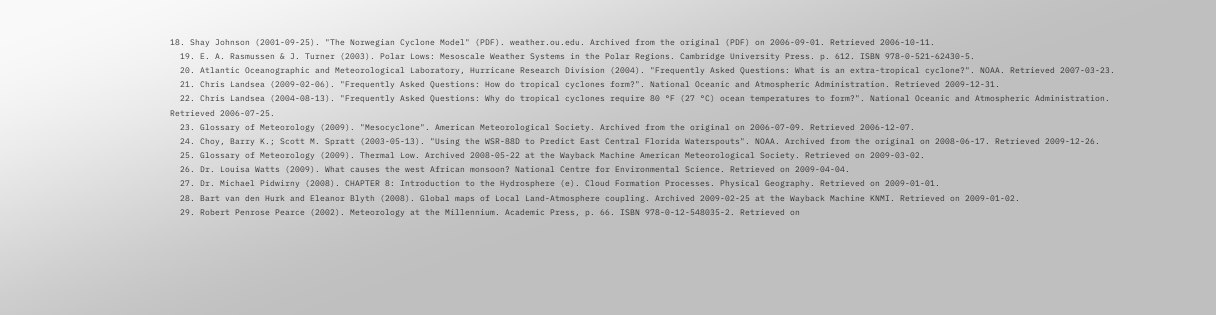18. Shay Johnson (2001-09-25). "The Norwegian Cyclone Model" (PDF). weather.ou.edu. Archived from the original (PDF) on 2006-09-01. Retrieved 2006-10-11.
  19. E. A. Rasmussen & J. Turner (2003). Polar Lows: Mesoscale Weather Systems in the Polar Regions. Cambridge University Press. p. 612. ISBN 978-0-521-62430-5.
  20. Atlantic Oceanographic and Meteorological Laboratory, Hurricane Research Division (2004). "Frequently Asked Questions: What is an extra-tropical cyclone?". NOAA. Retrieved 2007-03-23.
  21. Chris Landsea (2009-02-06). "Frequently Asked Questions: How do tropical cyclones form?". National Oceanic and Atmospheric Administration. Retrieved 2009-12-31.
  22. Chris Landsea (2004-08-13). "Frequently Asked Questions: Why do tropical cyclones require 80 °F (27 °C) ocean temperatures to form?". National Oceanic and Atmospheric Administration. Retrieved 2006-07-25.
  23. Glossary of Meteorology (2009). "Mesocyclone". American Meteorological Society. Archived from the original on 2006-07-09. Retrieved 2006-12-07.
  24. Choy, Barry K.; Scott M. Spratt (2003-05-13). "Using the WSR-88D to Predict East Central Florida Waterspouts". NOAA. Archived from the original on 2008-06-17. Retrieved 2009-12-26.
  25. Glossary of Meteorology (2009). Thermal Low. Archived 2008-05-22 at the Wayback Machine American Meteorological Society. Retrieved on 2009-03-02.
  26. Dr. Louisa Watts (2009). What causes the west African monsoon? National Centre for Environmental Science. Retrieved on 2009-04-04.
  27. Dr. Michael Pidwirny (2008). CHAPTER 8: Introduction to the Hydrosphere (e). Cloud Formation Processes. Physical Geography. Retrieved on 2009-01-01.
  28. Bart van den Hurk and Eleanor Blyth (2008). Global maps of Local Land-Atmosphere coupling. Archived 2009-02-25 at the Wayback Machine KNMI. Retrieved on 2009-01-02.
  29. Robert Penrose Pearce (2002). Meteorology at the Millennium. Academic Press, p. 66. ISBN 978-0-12-548035-2. Retrieved on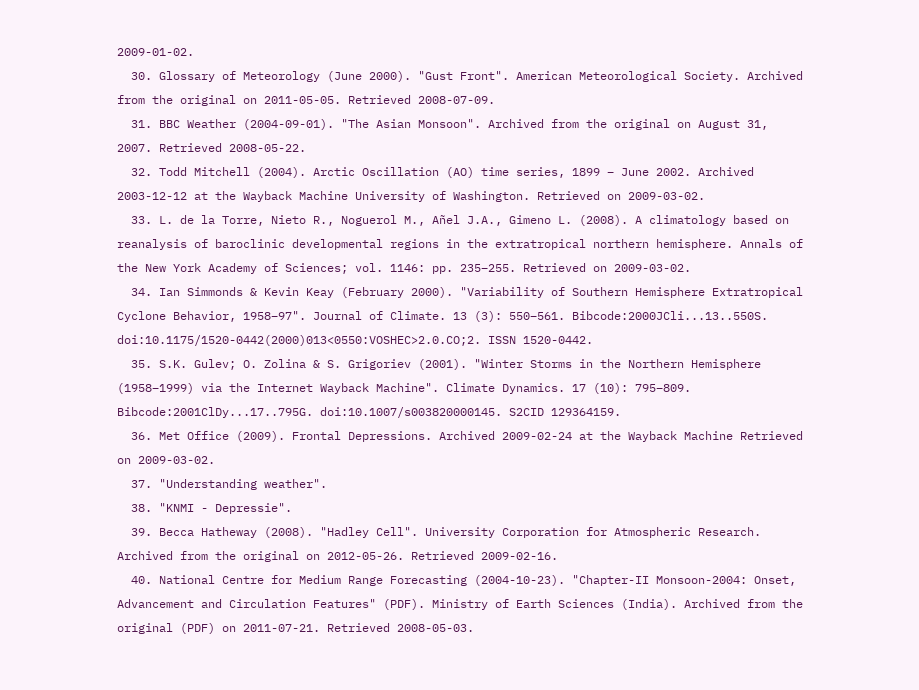2009-01-02.
  30. Glossary of Meteorology (June 2000). "Gust Front". American Meteorological Society. Archived from the original on 2011-05-05. Retrieved 2008-07-09.
  31. BBC Weather (2004-09-01). "The Asian Monsoon". Archived from the original on August 31, 2007. Retrieved 2008-05-22.
  32. Todd Mitchell (2004). Arctic Oscillation (AO) time series, 1899 – June 2002. Archived 2003-12-12 at the Wayback Machine University of Washington. Retrieved on 2009-03-02.
  33. L. de la Torre, Nieto R., Noguerol M., Añel J.A., Gimeno L. (2008). A climatology based on reanalysis of baroclinic developmental regions in the extratropical northern hemisphere. Annals of the New York Academy of Sciences; vol. 1146: pp. 235–255. Retrieved on 2009-03-02.
  34. Ian Simmonds & Kevin Keay (February 2000). "Variability of Southern Hemisphere Extratropical Cyclone Behavior, 1958–97". Journal of Climate. 13 (3): 550–561. Bibcode:2000JCli...13..550S. doi:10.1175/1520-0442(2000)013<0550:VOSHEC>2.0.CO;2. ISSN 1520-0442.
  35. S.K. Gulev; O. Zolina & S. Grigoriev (2001). "Winter Storms in the Northern Hemisphere (1958–1999) via the Internet Wayback Machine". Climate Dynamics. 17 (10): 795–809. Bibcode:2001ClDy...17..795G. doi:10.1007/s003820000145. S2CID 129364159.
  36. Met Office (2009). Frontal Depressions. Archived 2009-02-24 at the Wayback Machine Retrieved on 2009-03-02.
  37. "Understanding weather".
  38. "KNMI - Depressie".
  39. Becca Hatheway (2008). "Hadley Cell". University Corporation for Atmospheric Research. Archived from the original on 2012-05-26. Retrieved 2009-02-16.
  40. National Centre for Medium Range Forecasting (2004-10-23). "Chapter-II Monsoon-2004: Onset, Advancement and Circulation Features" (PDF). Ministry of Earth Sciences (India). Archived from the original (PDF) on 2011-07-21. Retrieved 2008-05-03.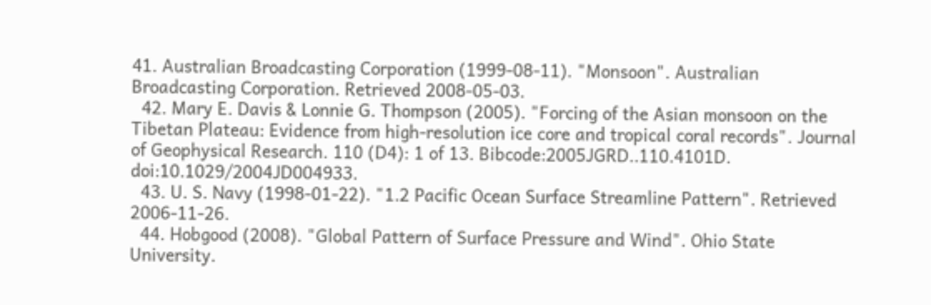41. Australian Broadcasting Corporation (1999-08-11). "Monsoon". Australian Broadcasting Corporation. Retrieved 2008-05-03.
  42. Mary E. Davis & Lonnie G. Thompson (2005). "Forcing of the Asian monsoon on the Tibetan Plateau: Evidence from high-resolution ice core and tropical coral records". Journal of Geophysical Research. 110 (D4): 1 of 13. Bibcode:2005JGRD..110.4101D. doi:10.1029/2004JD004933.
  43. U. S. Navy (1998-01-22). "1.2 Pacific Ocean Surface Streamline Pattern". Retrieved 2006-11-26.
  44. Hobgood (2008). "Global Pattern of Surface Pressure and Wind". Ohio State University.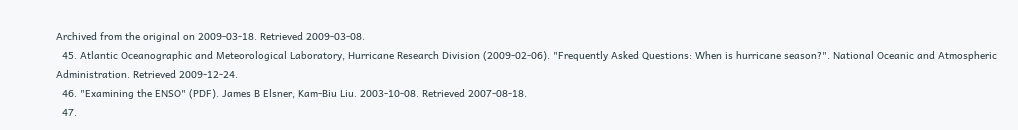Archived from the original on 2009-03-18. Retrieved 2009-03-08.
  45. Atlantic Oceanographic and Meteorological Laboratory, Hurricane Research Division (2009-02-06). "Frequently Asked Questions: When is hurricane season?". National Oceanic and Atmospheric Administration. Retrieved 2009-12-24.
  46. "Examining the ENSO" (PDF). James B Elsner, Kam-Biu Liu. 2003-10-08. Retrieved 2007-08-18.
  47.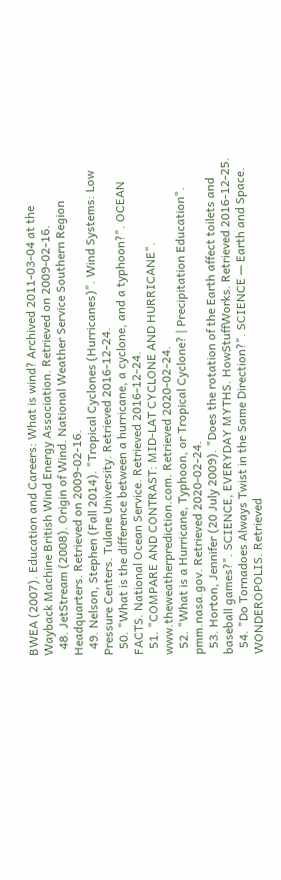BWEA (2007). Education and Careers: What is wind? Archived 2011-03-04 at the Wayback Machine British Wind Energy Association. Retrieved on 2009-02-16.
  48. JetStream (2008). Origin of Wind. National Weather Service Southern Region Headquarters. Retrieved on 2009-02-16.
  49. Nelson, Stephen (Fall 2014). "Tropical Cyclones (Hurricanes)". Wind Systems: Low Pressure Centers. Tulane University. Retrieved 2016-12-24.
  50. "What is the difference between a hurricane, a cyclone, and a typhoon?". OCEAN FACTS. National Ocean Service. Retrieved 2016-12-24.
  51. "COMPARE AND CONTRAST: MID-LAT CYCLONE AND HURRICANE". www.theweatherprediction.com. Retrieved 2020-02-24.
  52. "What is a Hurricane, Typhoon, or Tropical Cyclone? | Precipitation Education". pmm.nasa.gov. Retrieved 2020-02-24.
  53. Horton, Jennifer (20 July 2009). "Does the rotation of the Earth affect toilets and baseball games?". SCIENCE, EVERYDAY MYTHS. HowStuffWorks. Retrieved 2016-12-25.
  54. "Do Tornadoes Always Twist in the Same Direction?". SCIENCE — Earth and Space. WONDEROPOLIS. Retrieved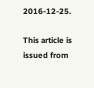2016-12-25.

This article is issued from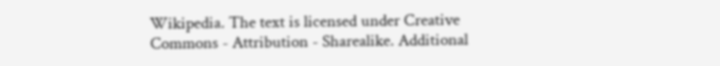Wikipedia. The text is licensed under Creative Commons - Attribution - Sharealike. Additional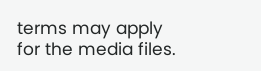terms may apply for the media files.